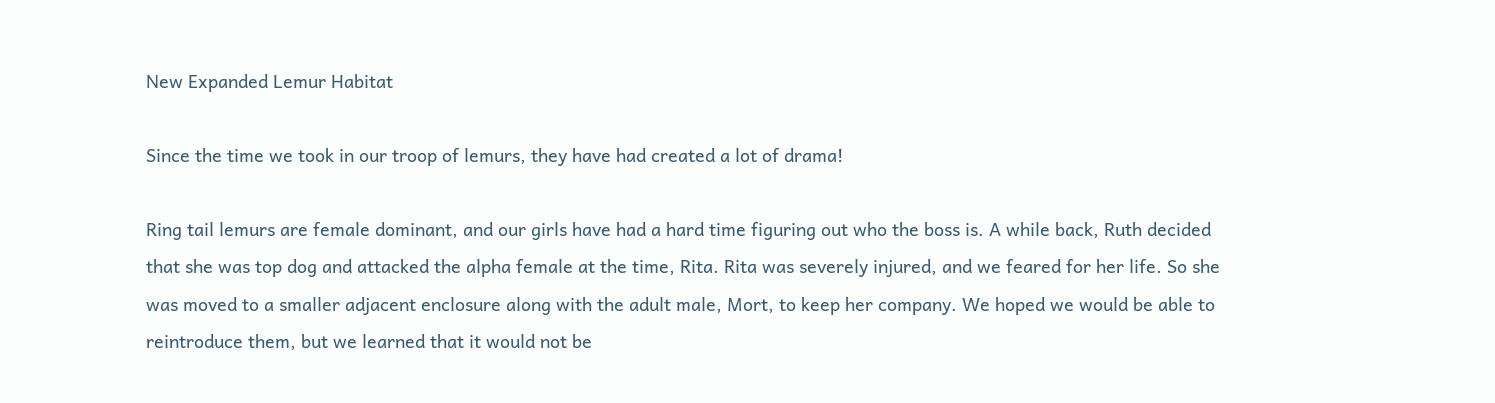New Expanded Lemur Habitat

Since the time we took in our troop of lemurs, they have had created a lot of drama!

Ring tail lemurs are female dominant, and our girls have had a hard time figuring out who the boss is. A while back, Ruth decided that she was top dog and attacked the alpha female at the time, Rita. Rita was severely injured, and we feared for her life. So she was moved to a smaller adjacent enclosure along with the adult male, Mort, to keep her company. We hoped we would be able to reintroduce them, but we learned that it would not be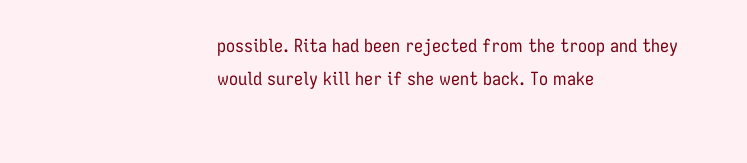possible. Rita had been rejected from the troop and they would surely kill her if she went back. To make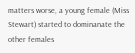matters worse, a young female (Miss Stewart) started to dominanate the other females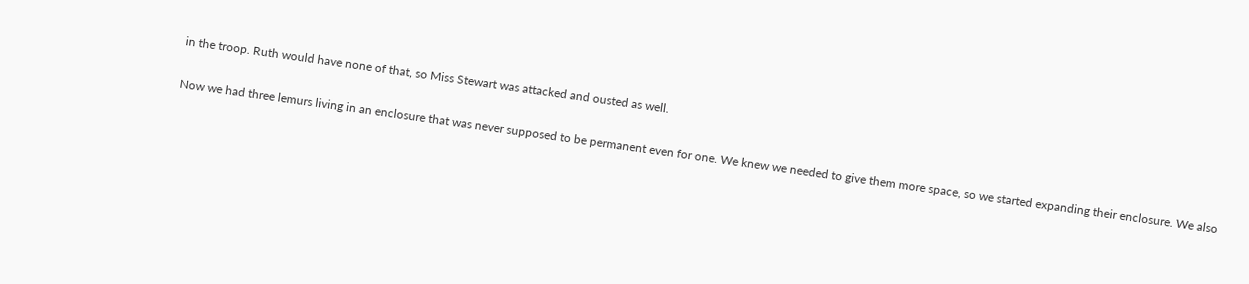in the troop. Ruth would have none of that, so Miss Stewart was attacked and ousted as well.

Now we had three lemurs living in an enclosure that was never supposed to be permanent even for one. We knew we needed to give them more space, so we started expanding their enclosure. We also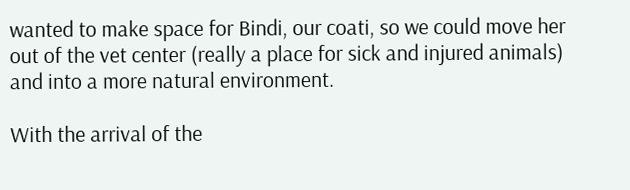wanted to make space for Bindi, our coati, so we could move her out of the vet center (really a place for sick and injured animals) and into a more natural environment.

With the arrival of the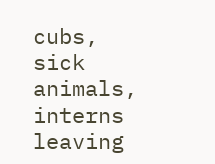cubs, sick animals, interns leaving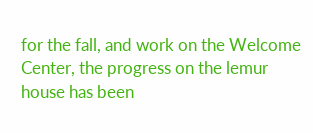for the fall, and work on the Welcome Center, the progress on the lemur house has been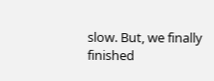slow. But, we finally finished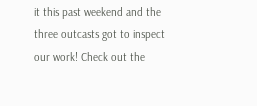it this past weekend and the three outcasts got to inspect our work! Check out the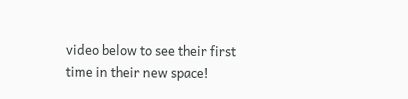video below to see their first time in their new space!